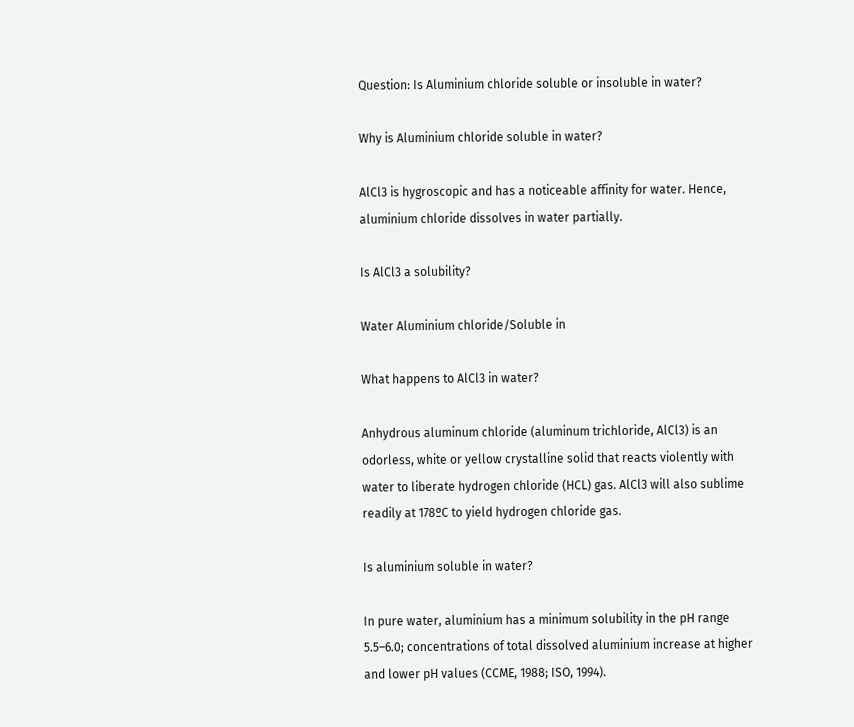Question: Is Aluminium chloride soluble or insoluble in water?

Why is Aluminium chloride soluble in water?

AlCl3 is hygroscopic and has a noticeable affinity for water. Hence, aluminium chloride dissolves in water partially.

Is AlCl3 a solubility?

Water Aluminium chloride/Soluble in

What happens to AlCl3 in water?

Anhydrous aluminum chloride (aluminum trichloride, AlCl3) is an odorless, white or yellow crystalline solid that reacts violently with water to liberate hydrogen chloride (HCL) gas. AlCl3 will also sublime readily at 178ºC to yield hydrogen chloride gas.

Is aluminium soluble in water?

In pure water, aluminium has a minimum solubility in the pH range 5.5–6.0; concentrations of total dissolved aluminium increase at higher and lower pH values (CCME, 1988; ISO, 1994).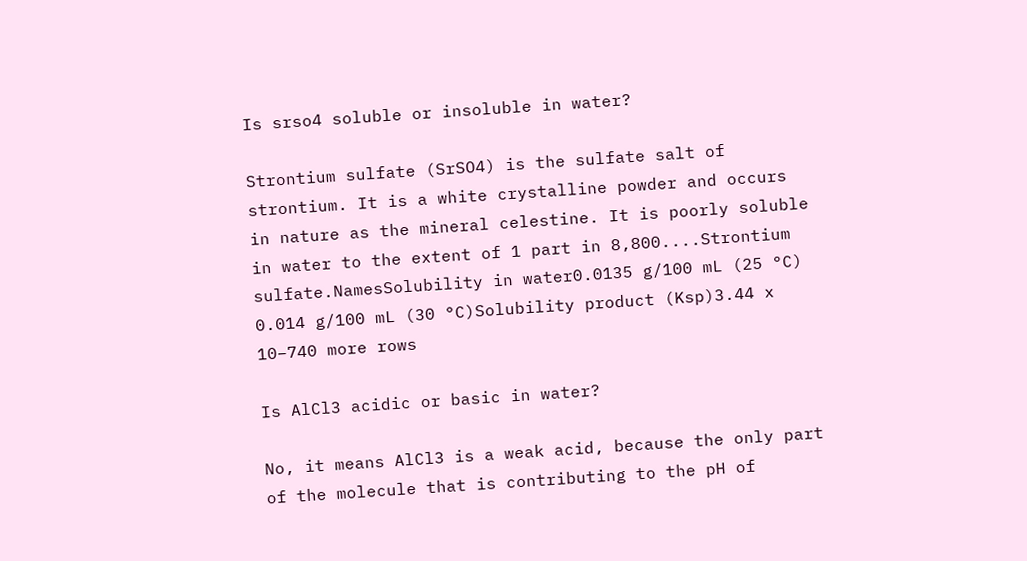Is srso4 soluble or insoluble in water?

Strontium sulfate (SrSO4) is the sulfate salt of strontium. It is a white crystalline powder and occurs in nature as the mineral celestine. It is poorly soluble in water to the extent of 1 part in 8,800....Strontium sulfate.NamesSolubility in water0.0135 g/100 mL (25 °C) 0.014 g/100 mL (30 °C)Solubility product (Ksp)3.44 x 10−740 more rows

Is AlCl3 acidic or basic in water?

No, it means AlCl3 is a weak acid, because the only part of the molecule that is contributing to the pH of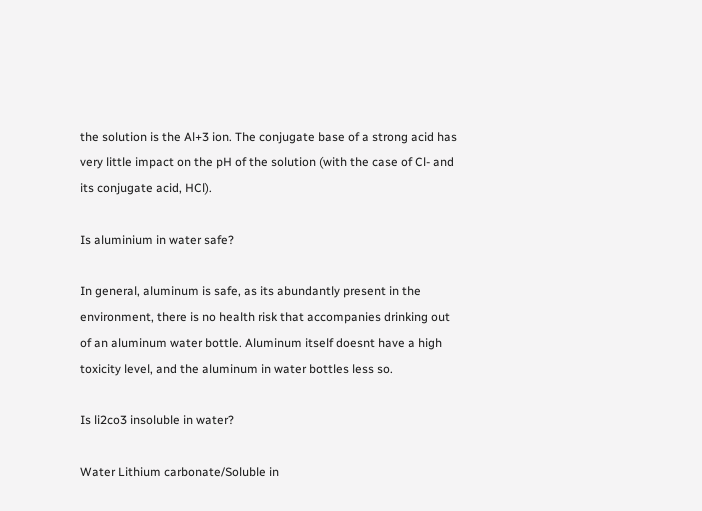the solution is the Al+3 ion. The conjugate base of a strong acid has very little impact on the pH of the solution (with the case of Cl- and its conjugate acid, HCl).

Is aluminium in water safe?

In general, aluminum is safe, as its abundantly present in the environment, there is no health risk that accompanies drinking out of an aluminum water bottle. Aluminum itself doesnt have a high toxicity level, and the aluminum in water bottles less so.

Is li2co3 insoluble in water?

Water Lithium carbonate/Soluble in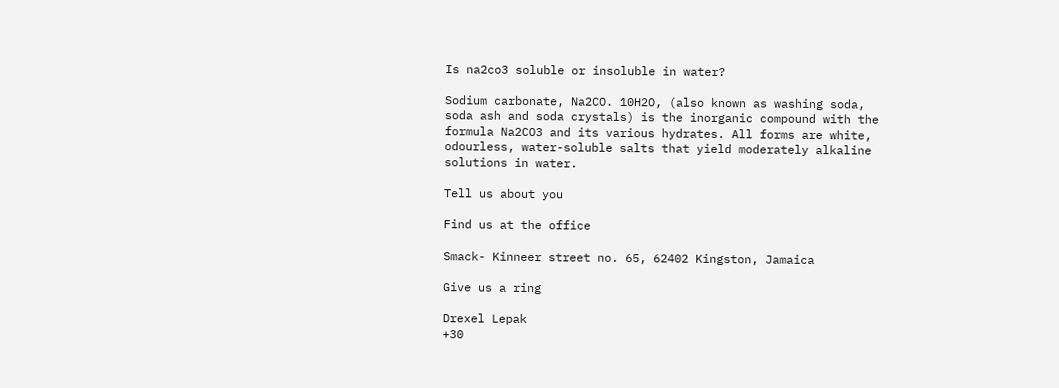Is na2co3 soluble or insoluble in water?

Sodium carbonate, Na2CO. 10H2O, (also known as washing soda, soda ash and soda crystals) is the inorganic compound with the formula Na2CO3 and its various hydrates. All forms are white, odourless, water-soluble salts that yield moderately alkaline solutions in water.

Tell us about you

Find us at the office

Smack- Kinneer street no. 65, 62402 Kingston, Jamaica

Give us a ring

Drexel Lepak
+30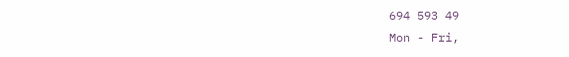694 593 49
Mon - Fri,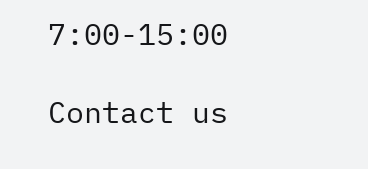7:00-15:00

Contact us